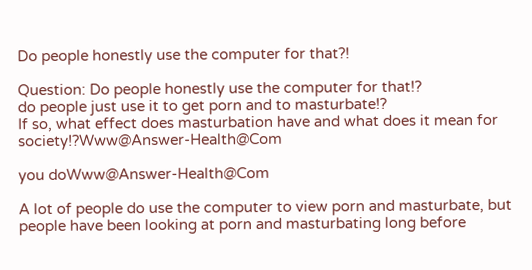Do people honestly use the computer for that?!

Question: Do people honestly use the computer for that!?
do people just use it to get porn and to masturbate!?
If so, what effect does masturbation have and what does it mean for society!?Www@Answer-Health@Com

you doWww@Answer-Health@Com

A lot of people do use the computer to view porn and masturbate, but people have been looking at porn and masturbating long before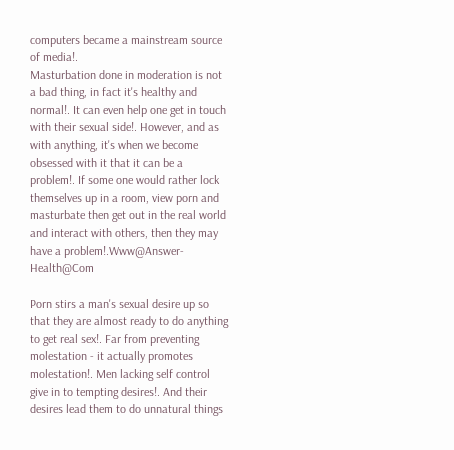computers became a mainstream source of media!.
Masturbation done in moderation is not a bad thing, in fact it's healthy and normal!. It can even help one get in touch with their sexual side!. However, and as with anything, it's when we become obsessed with it that it can be a problem!. If some one would rather lock themselves up in a room, view porn and masturbate then get out in the real world and interact with others, then they may have a problem!.Www@Answer-Health@Com

Porn stirs a man's sexual desire up so that they are almost ready to do anything to get real sex!. Far from preventing molestation - it actually promotes molestation!. Men lacking self control give in to tempting desires!. And their desires lead them to do unnatural things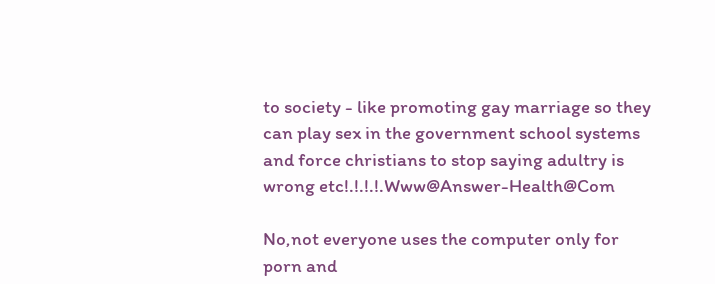to society - like promoting gay marriage so they can play sex in the government school systems and force christians to stop saying adultry is wrong etc!.!.!.!.Www@Answer-Health@Com

No,not everyone uses the computer only for porn and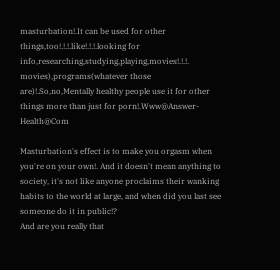masturbation!.It can be used for other things,too!.!.!.like!.!.!.looking for info,researching,studying,playing,movies!.!.!. movies),programs(whatever those are)!.So,no,Mentally healthy people use it for other things more than just for porn!.Www@Answer-Health@Com

Masturbation's effect is to make you orgasm when you're on your own!. And it doesn't mean anything to society, it's not like anyone proclaims their wanking habits to the world at large, and when did you last see someone do it in public!?
And are you really that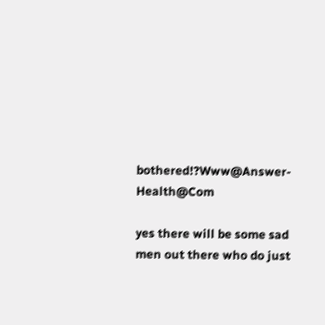bothered!?Www@Answer-Health@Com

yes there will be some sad men out there who do just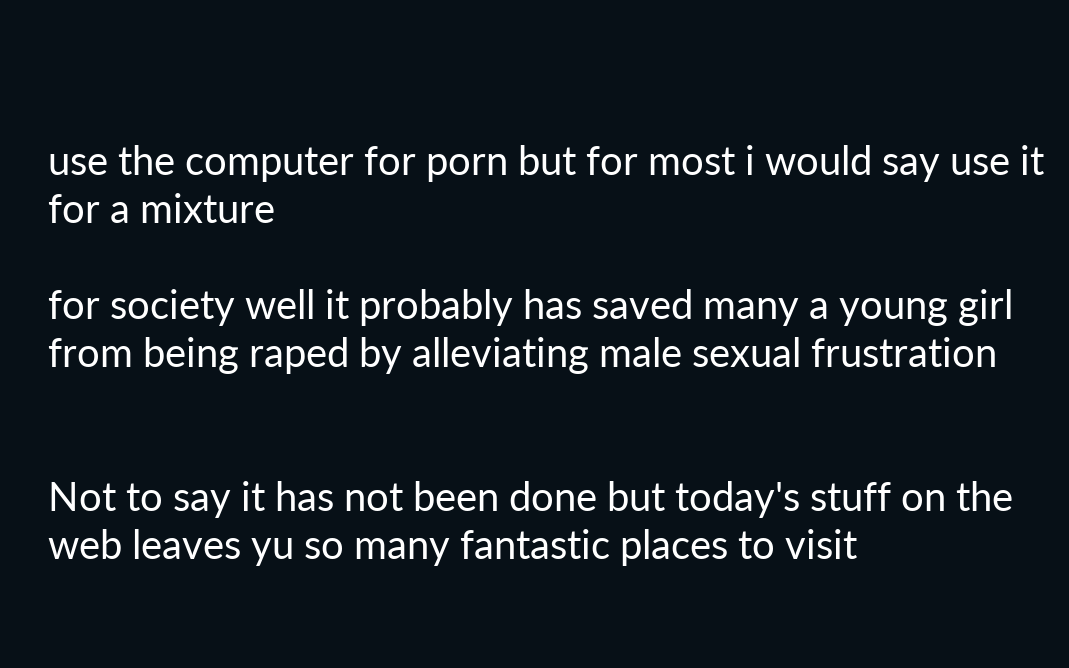use the computer for porn but for most i would say use it for a mixture

for society well it probably has saved many a young girl from being raped by alleviating male sexual frustration


Not to say it has not been done but today's stuff on the web leaves yu so many fantastic places to visit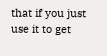that if you just use it to get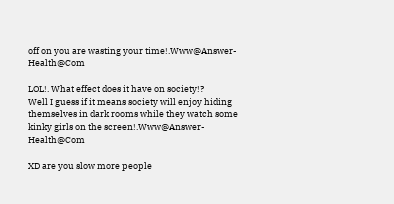off on you are wasting your time!.Www@Answer-Health@Com

LOL!. What effect does it have on society!?
Well I guess if it means society will enjoy hiding themselves in dark rooms while they watch some kinky girls on the screen!.Www@Answer-Health@Com

XD are you slow more people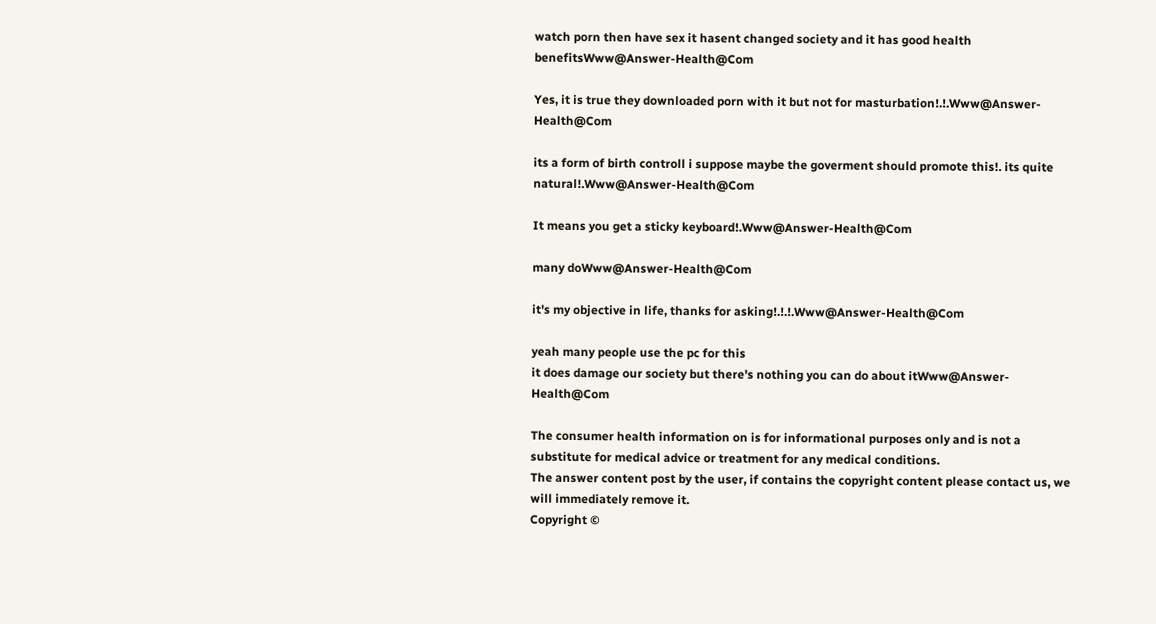watch porn then have sex it hasent changed society and it has good health benefitsWww@Answer-Health@Com

Yes, it is true they downloaded porn with it but not for masturbation!.!.Www@Answer-Health@Com

its a form of birth controll i suppose maybe the goverment should promote this!. its quite natural!.Www@Answer-Health@Com

It means you get a sticky keyboard!.Www@Answer-Health@Com

many doWww@Answer-Health@Com

it's my objective in life, thanks for asking!.!.!.Www@Answer-Health@Com

yeah many people use the pc for this
it does damage our society but there's nothing you can do about itWww@Answer-Health@Com

The consumer health information on is for informational purposes only and is not a substitute for medical advice or treatment for any medical conditions.
The answer content post by the user, if contains the copyright content please contact us, we will immediately remove it.
Copyright ©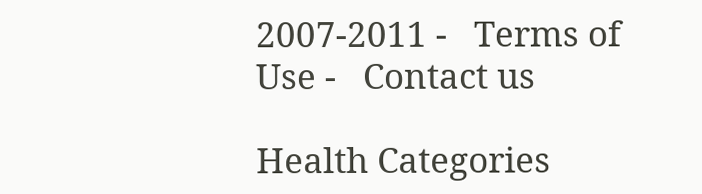2007-2011 -   Terms of Use -   Contact us

Health Categories